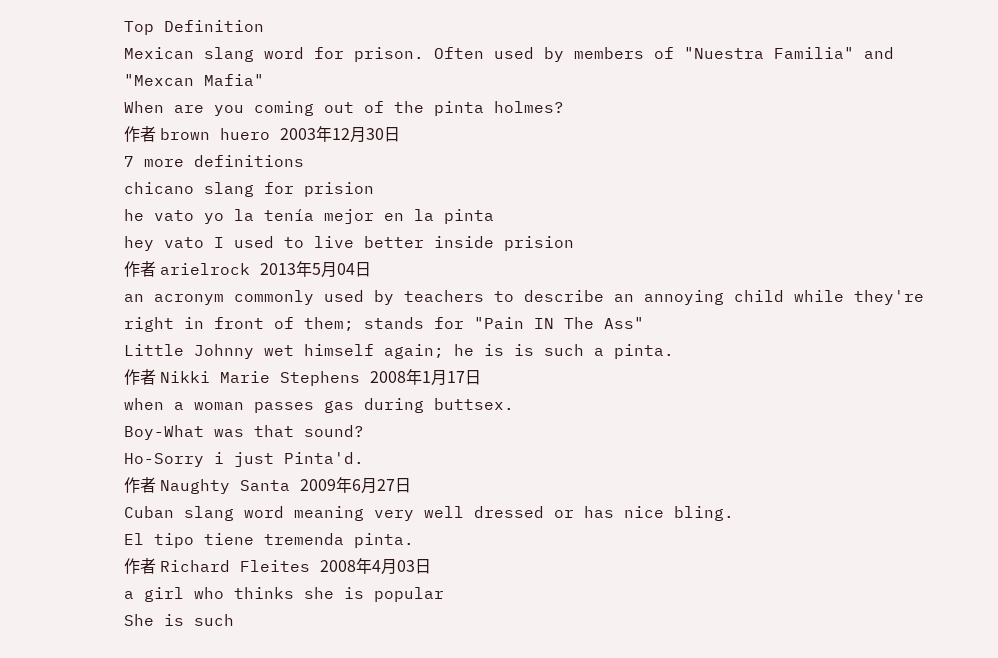Top Definition
Mexican slang word for prison. Often used by members of "Nuestra Familia" and "Mexcan Mafia"
When are you coming out of the pinta holmes?
作者 brown huero 2003年12月30日
7 more definitions
chicano slang for prision
he vato yo la tenía mejor en la pinta
hey vato I used to live better inside prision
作者 arielrock 2013年5月04日
an acronym commonly used by teachers to describe an annoying child while they're right in front of them; stands for "Pain IN The Ass"
Little Johnny wet himself again; he is is such a pinta.
作者 Nikki Marie Stephens 2008年1月17日
when a woman passes gas during buttsex.
Boy-What was that sound?
Ho-Sorry i just Pinta'd.
作者 Naughty Santa 2009年6月27日
Cuban slang word meaning very well dressed or has nice bling.
El tipo tiene tremenda pinta.
作者 Richard Fleites 2008年4月03日
a girl who thinks she is popular
She is such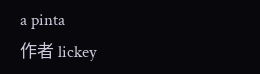a pinta
作者 lickey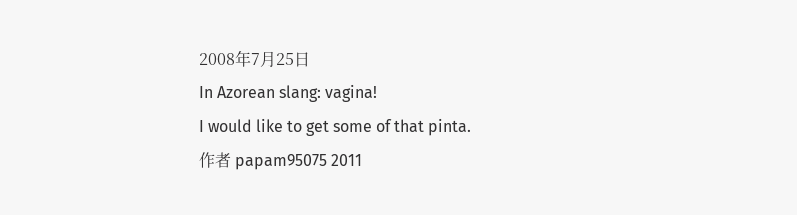2008年7月25日
In Azorean slang: vagina!
I would like to get some of that pinta.
作者 papam95075 2011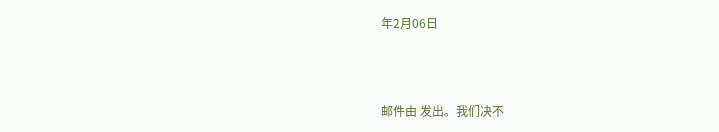年2月06日



邮件由 发出。我们决不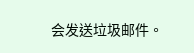会发送垃圾邮件。